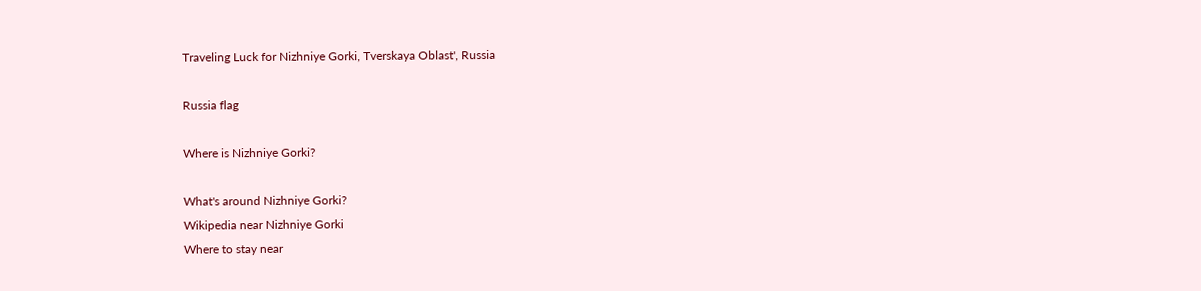Traveling Luck for Nizhniye Gorki, Tverskaya Oblast', Russia

Russia flag

Where is Nizhniye Gorki?

What's around Nizhniye Gorki?
Wikipedia near Nizhniye Gorki
Where to stay near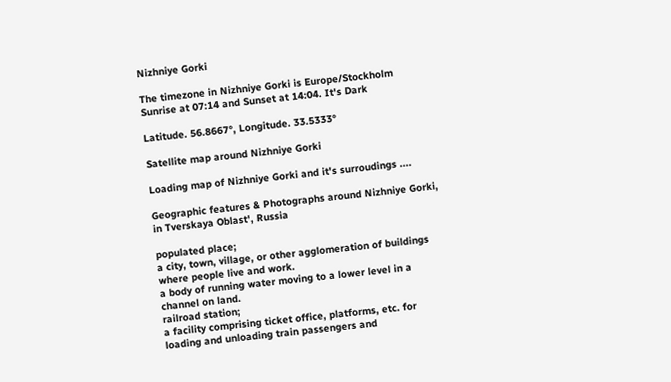Nizhniye Gorki

The timezone in Nizhniye Gorki is Europe/Stockholm
Sunrise at 07:14 and Sunset at 14:04. It's Dark

Latitude. 56.8667°, Longitude. 33.5333°

Satellite map around Nizhniye Gorki

Loading map of Nizhniye Gorki and it's surroudings ....

Geographic features & Photographs around Nizhniye Gorki, in Tverskaya Oblast', Russia

populated place;
a city, town, village, or other agglomeration of buildings where people live and work.
a body of running water moving to a lower level in a channel on land.
railroad station;
a facility comprising ticket office, platforms, etc. for loading and unloading train passengers and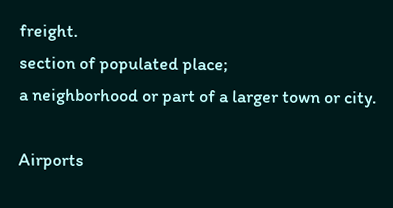freight.
section of populated place;
a neighborhood or part of a larger town or city.

Airports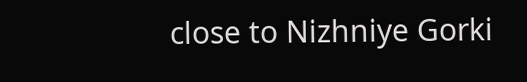close to Nizhniye Gorki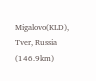Migalovo(KLD), Tver, Russia (146.9km)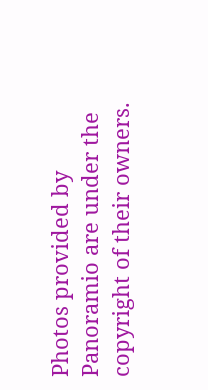Photos provided by Panoramio are under the copyright of their owners.